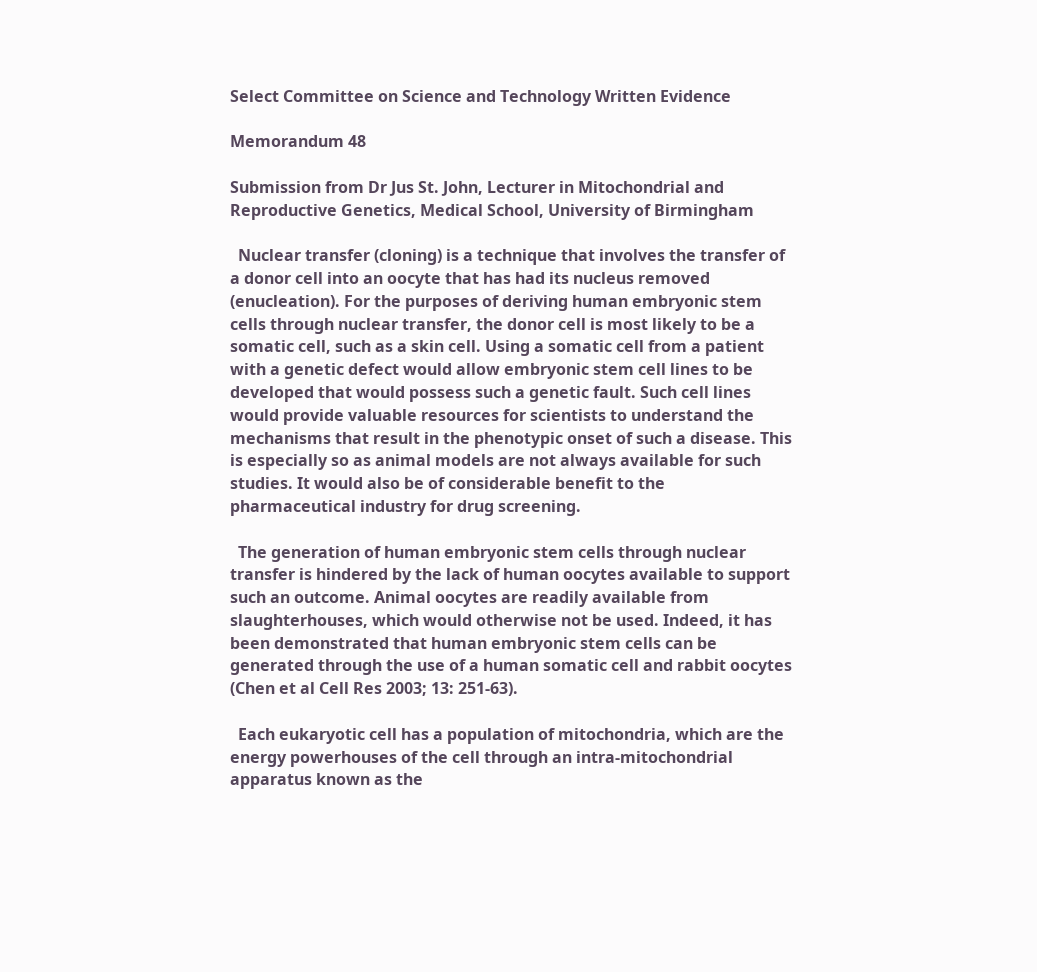Select Committee on Science and Technology Written Evidence

Memorandum 48

Submission from Dr Jus St. John, Lecturer in Mitochondrial and Reproductive Genetics, Medical School, University of Birmingham

  Nuclear transfer (cloning) is a technique that involves the transfer of a donor cell into an oocyte that has had its nucleus removed (enucleation). For the purposes of deriving human embryonic stem cells through nuclear transfer, the donor cell is most likely to be a somatic cell, such as a skin cell. Using a somatic cell from a patient with a genetic defect would allow embryonic stem cell lines to be developed that would possess such a genetic fault. Such cell lines would provide valuable resources for scientists to understand the mechanisms that result in the phenotypic onset of such a disease. This is especially so as animal models are not always available for such studies. It would also be of considerable benefit to the pharmaceutical industry for drug screening.

  The generation of human embryonic stem cells through nuclear transfer is hindered by the lack of human oocytes available to support such an outcome. Animal oocytes are readily available from slaughterhouses, which would otherwise not be used. Indeed, it has been demonstrated that human embryonic stem cells can be generated through the use of a human somatic cell and rabbit oocytes (Chen et al Cell Res 2003; 13: 251-63).

  Each eukaryotic cell has a population of mitochondria, which are the energy powerhouses of the cell through an intra-mitochondrial apparatus known as the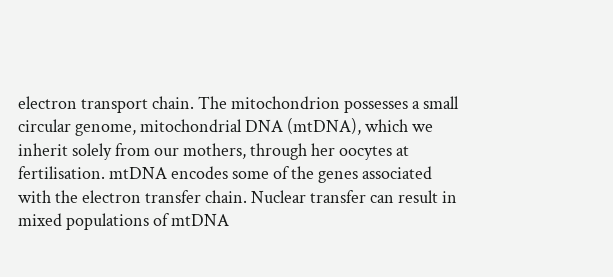electron transport chain. The mitochondrion possesses a small circular genome, mitochondrial DNA (mtDNA), which we inherit solely from our mothers, through her oocytes at fertilisation. mtDNA encodes some of the genes associated with the electron transfer chain. Nuclear transfer can result in mixed populations of mtDNA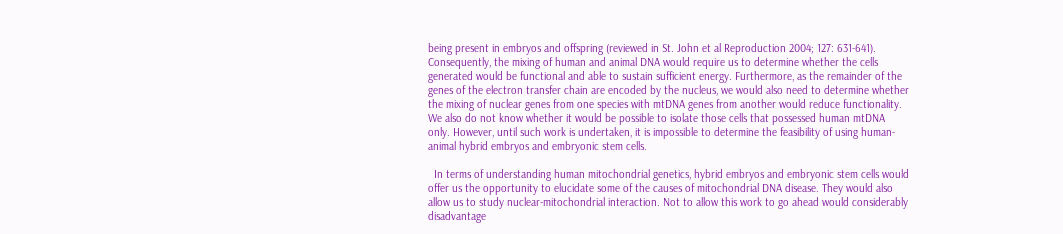being present in embryos and offspring (reviewed in St. John et al Reproduction 2004; 127: 631-641). Consequently, the mixing of human and animal DNA would require us to determine whether the cells generated would be functional and able to sustain sufficient energy. Furthermore, as the remainder of the genes of the electron transfer chain are encoded by the nucleus, we would also need to determine whether the mixing of nuclear genes from one species with mtDNA genes from another would reduce functionality. We also do not know whether it would be possible to isolate those cells that possessed human mtDNA only. However, until such work is undertaken, it is impossible to determine the feasibility of using human-animal hybrid embryos and embryonic stem cells.

  In terms of understanding human mitochondrial genetics, hybrid embryos and embryonic stem cells would offer us the opportunity to elucidate some of the causes of mitochondrial DNA disease. They would also allow us to study nuclear-mitochondrial interaction. Not to allow this work to go ahead would considerably disadvantage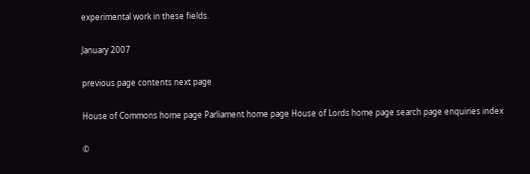experimental work in these fields.

January 2007

previous page contents next page

House of Commons home page Parliament home page House of Lords home page search page enquiries index

©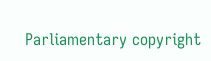Parliamentary copyright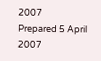2007
Prepared 5 April 2007